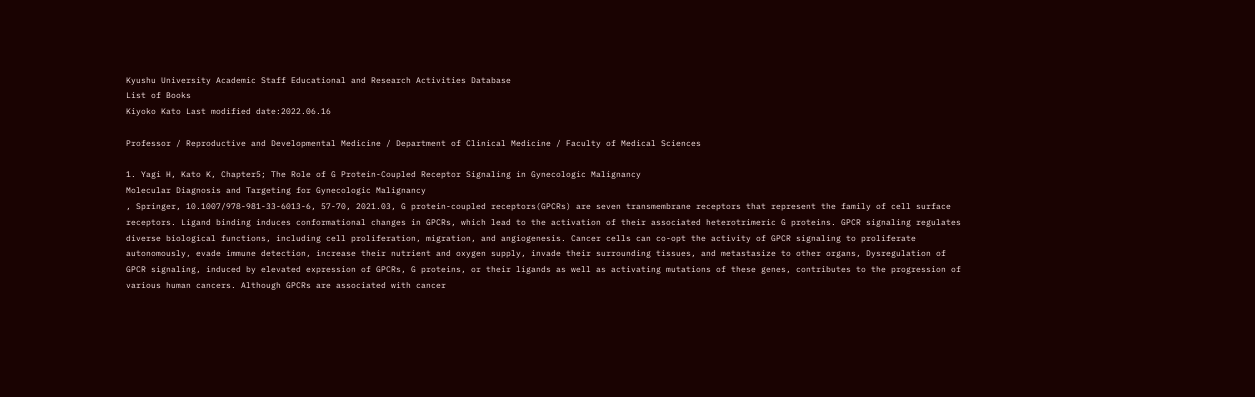Kyushu University Academic Staff Educational and Research Activities Database
List of Books
Kiyoko Kato Last modified date:2022.06.16

Professor / Reproductive and Developmental Medicine / Department of Clinical Medicine / Faculty of Medical Sciences

1. Yagi H, Kato K, Chapter5; The Role of G Protein-Coupled Receptor Signaling in Gynecologic Malignancy
Molecular Diagnosis and Targeting for Gynecologic Malignancy
, Springer, 10.1007/978-981-33-6013-6, 57-70, 2021.03, G protein-coupled receptors(GPCRs) are seven transmembrane receptors that represent the family of cell surface receptors. Ligand binding induces conformational changes in GPCRs, which lead to the activation of their associated heterotrimeric G proteins. GPCR signaling regulates diverse biological functions, including cell proliferation, migration, and angiogenesis. Cancer cells can co-opt the activity of GPCR signaling to proliferate autonomously, evade immune detection, increase their nutrient and oxygen supply, invade their surrounding tissues, and metastasize to other organs, Dysregulation of GPCR signaling, induced by elevated expression of GPCRs, G proteins, or their ligands as well as activating mutations of these genes, contributes to the progression of various human cancers. Although GPCRs are associated with cancer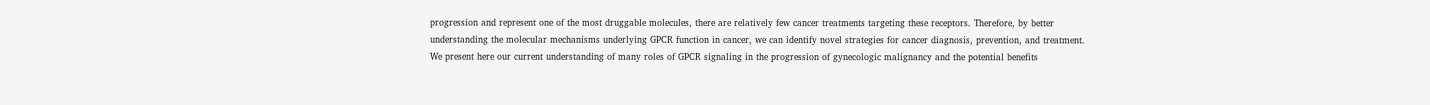progression and represent one of the most druggable molecules, there are relatively few cancer treatments targeting these receptors. Therefore, by better understanding the molecular mechanisms underlying GPCR function in cancer, we can identify novel strategies for cancer diagnosis, prevention, and treatment. We present here our current understanding of many roles of GPCR signaling in the progression of gynecologic malignancy and the potential benefits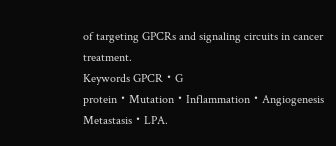of targeting GPCRs and signaling circuits in cancer treatment.
Keywords GPCR・G protein・Mutation・Inflammation・Angiogenesis Metastasis・LPA.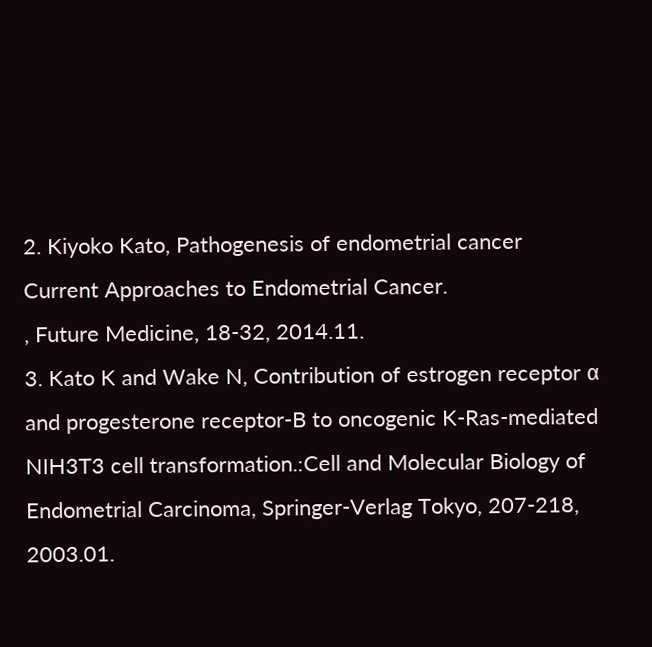2. Kiyoko Kato, Pathogenesis of endometrial cancer
Current Approaches to Endometrial Cancer.
, Future Medicine, 18-32, 2014.11.
3. Kato K and Wake N, Contribution of estrogen receptor α and progesterone receptor-B to oncogenic K-Ras-mediated NIH3T3 cell transformation.:Cell and Molecular Biology of Endometrial Carcinoma, Springer-Verlag Tokyo, 207-218, 2003.01.